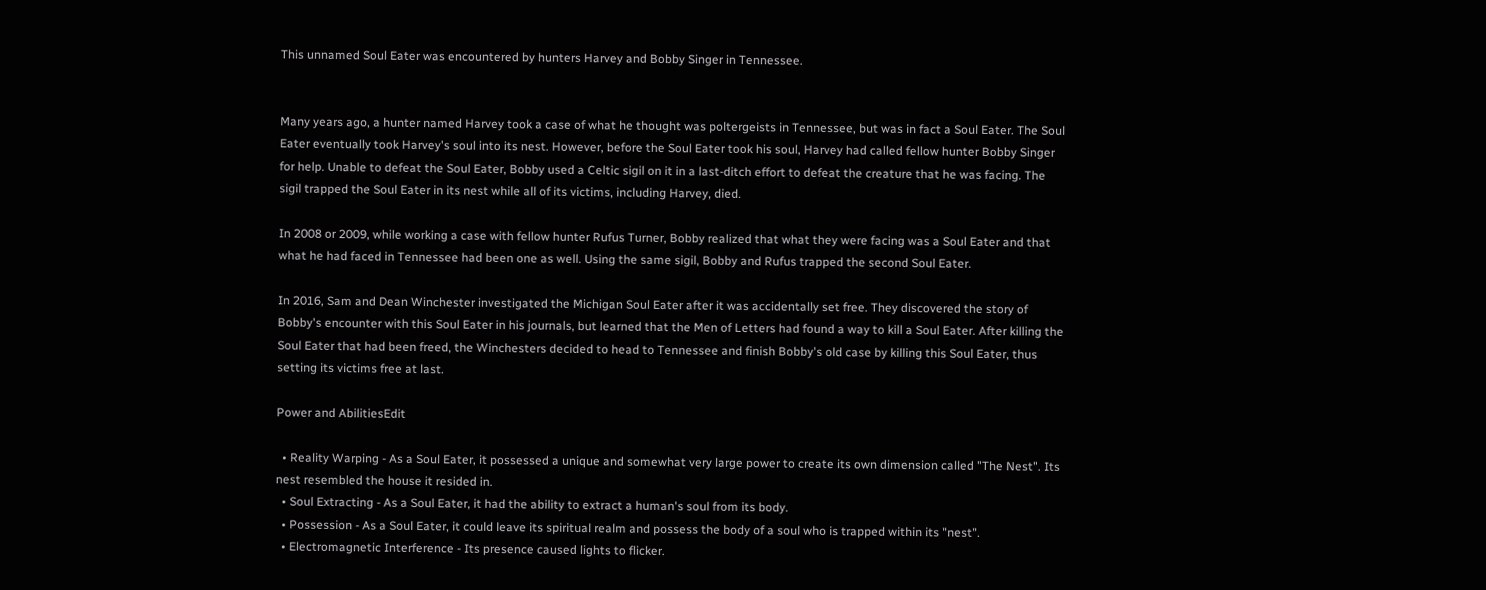This unnamed Soul Eater was encountered by hunters Harvey and Bobby Singer in Tennessee.


Many years ago, a hunter named Harvey took a case of what he thought was poltergeists in Tennessee, but was in fact a Soul Eater. The Soul Eater eventually took Harvey's soul into its nest. However, before the Soul Eater took his soul, Harvey had called fellow hunter Bobby Singer for help. Unable to defeat the Soul Eater, Bobby used a Celtic sigil on it in a last-ditch effort to defeat the creature that he was facing. The sigil trapped the Soul Eater in its nest while all of its victims, including Harvey, died.

In 2008 or 2009, while working a case with fellow hunter Rufus Turner, Bobby realized that what they were facing was a Soul Eater and that what he had faced in Tennessee had been one as well. Using the same sigil, Bobby and Rufus trapped the second Soul Eater.

In 2016, Sam and Dean Winchester investigated the Michigan Soul Eater after it was accidentally set free. They discovered the story of Bobby's encounter with this Soul Eater in his journals, but learned that the Men of Letters had found a way to kill a Soul Eater. After killing the Soul Eater that had been freed, the Winchesters decided to head to Tennessee and finish Bobby's old case by killing this Soul Eater, thus setting its victims free at last.

Power and AbilitiesEdit

  • Reality Warping - As a Soul Eater, it possessed a unique and somewhat very large power to create its own dimension called "The Nest". Its nest resembled the house it resided in.
  • Soul Extracting - As a Soul Eater, it had the ability to extract a human's soul from its body.
  • Possession - As a Soul Eater, it could leave its spiritual realm and possess the body of a soul who is trapped within its "nest".
  • Electromagnetic Interference - Its presence caused lights to flicker.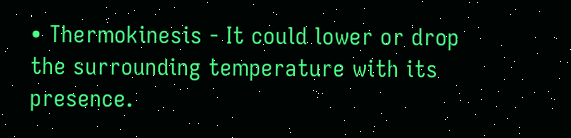• Thermokinesis - It could lower or drop the surrounding temperature with its presence.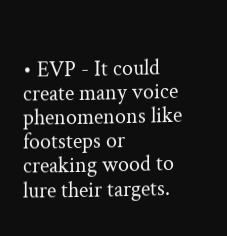• EVP - It could create many voice phenomenons like footsteps or creaking wood to lure their targets.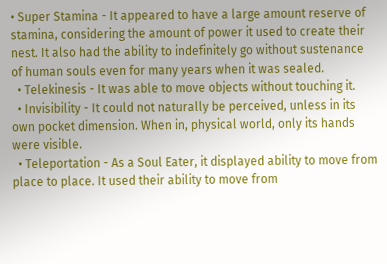• Super Stamina - It appeared to have a large amount reserve of stamina, considering the amount of power it used to create their nest. It also had the ability to indefinitely go without sustenance of human souls even for many years when it was sealed.
  • Telekinesis - It was able to move objects without touching it.
  • Invisibility - It could not naturally be perceived, unless in its own pocket dimension. When in, physical world, only its hands were visible.
  • Teleportation - As a Soul Eater, it displayed ability to move from place to place. It used their ability to move from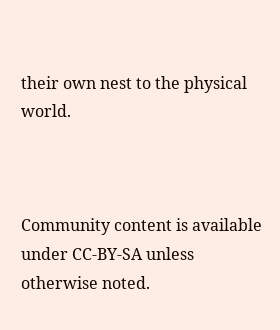their own nest to the physical world.



Community content is available under CC-BY-SA unless otherwise noted.